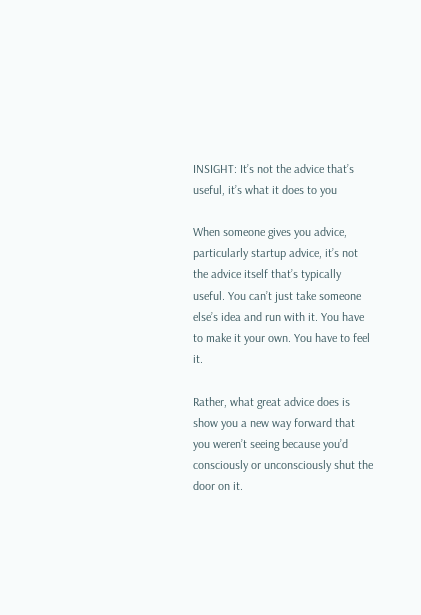INSIGHT: It’s not the advice that’s useful, it’s what it does to you

When someone gives you advice, particularly startup advice, it’s not the advice itself that’s typically useful. You can’t just take someone else’s idea and run with it. You have to make it your own. You have to feel it.

Rather, what great advice does is show you a new way forward that you weren’t seeing because you’d consciously or unconsciously shut the door on it.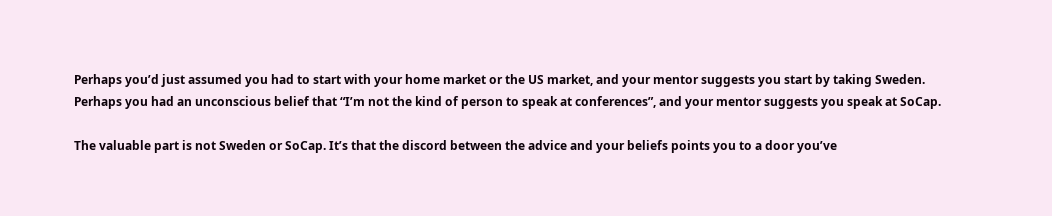Perhaps you’d just assumed you had to start with your home market or the US market, and your mentor suggests you start by taking Sweden. Perhaps you had an unconscious belief that “I’m not the kind of person to speak at conferences”, and your mentor suggests you speak at SoCap.

The valuable part is not Sweden or SoCap. It’s that the discord between the advice and your beliefs points you to a door you’ve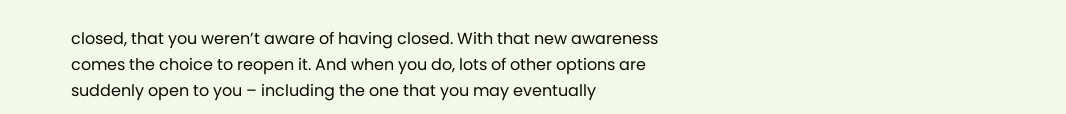closed, that you weren’t aware of having closed. With that new awareness comes the choice to reopen it. And when you do, lots of other options are suddenly open to you – including the one that you may eventually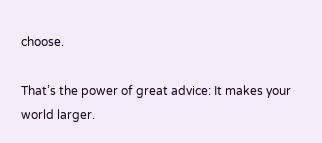choose.

That’s the power of great advice: It makes your world larger.